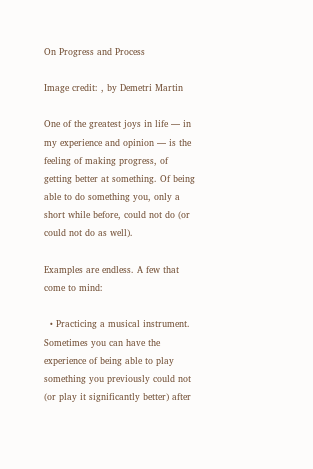On Progress and Process

Image credit: , by Demetri Martin

One of the greatest joys in life — in my experience and opinion — is the feeling of making progress, of getting better at something. Of being able to do something you, only a short while before, could not do (or could not do as well).

Examples are endless. A few that come to mind:

  • Practicing a musical instrument. Sometimes you can have the experience of being able to play something you previously could not (or play it significantly better) after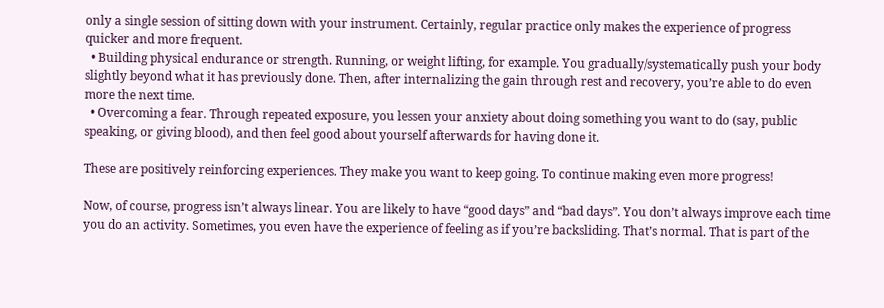only a single session of sitting down with your instrument. Certainly, regular practice only makes the experience of progress quicker and more frequent.
  • Building physical endurance or strength. Running, or weight lifting, for example. You gradually/systematically push your body slightly beyond what it has previously done. Then, after internalizing the gain through rest and recovery, you’re able to do even more the next time.
  • Overcoming a fear. Through repeated exposure, you lessen your anxiety about doing something you want to do (say, public speaking, or giving blood), and then feel good about yourself afterwards for having done it.

These are positively reinforcing experiences. They make you want to keep going. To continue making even more progress!

Now, of course, progress isn’t always linear. You are likely to have “good days” and “bad days”. You don’t always improve each time you do an activity. Sometimes, you even have the experience of feeling as if you’re backsliding. That’s normal. That is part of the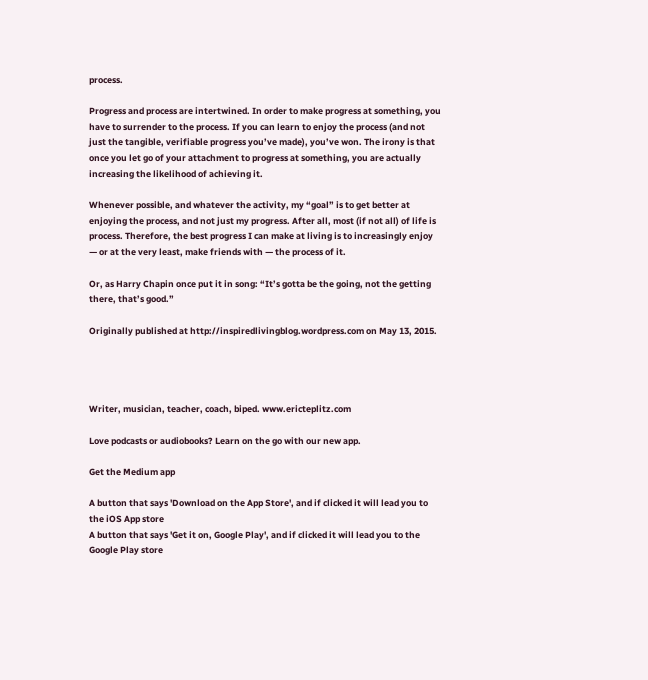process.

Progress and process are intertwined. In order to make progress at something, you have to surrender to the process. If you can learn to enjoy the process (and not just the tangible, verifiable progress you’ve made), you’ve won. The irony is that once you let go of your attachment to progress at something, you are actually increasing the likelihood of achieving it.

Whenever possible, and whatever the activity, my “goal” is to get better at enjoying the process, and not just my progress. After all, most (if not all) of life is process. Therefore, the best progress I can make at living is to increasingly enjoy — or at the very least, make friends with — the process of it.

Or, as Harry Chapin once put it in song: “It’s gotta be the going, not the getting there, that’s good.”

Originally published at http://inspiredlivingblog.wordpress.com on May 13, 2015.




Writer, musician, teacher, coach, biped. www.ericteplitz.com

Love podcasts or audiobooks? Learn on the go with our new app.

Get the Medium app

A button that says 'Download on the App Store', and if clicked it will lead you to the iOS App store
A button that says 'Get it on, Google Play', and if clicked it will lead you to the Google Play store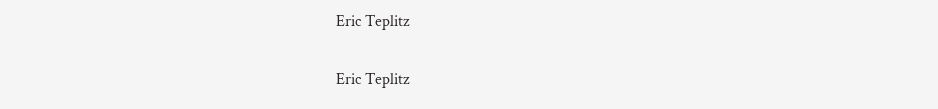Eric Teplitz

Eric Teplitz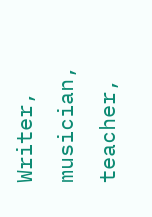Writer, musician, teacher,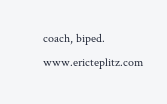coach, biped. www.ericteplitz.com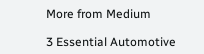More from Medium

3 Essential Automotive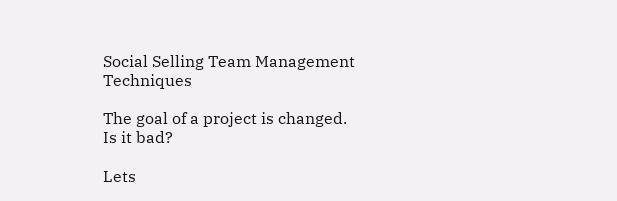Social Selling Team Management Techniques

The goal of a project is changed. Is it bad?

Lets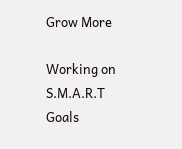Grow More

Working on S.M.A.R.T Goals